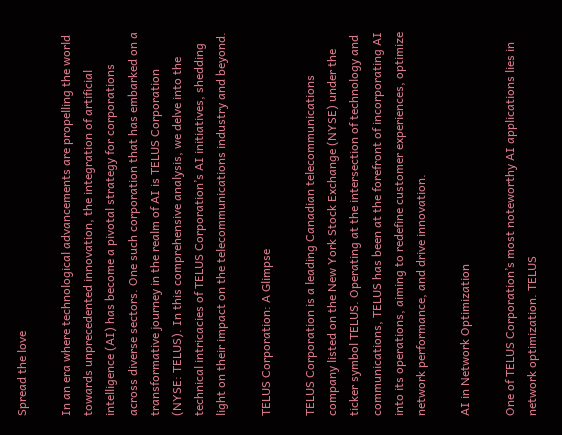Spread the love

In an era where technological advancements are propelling the world towards unprecedented innovation, the integration of artificial intelligence (AI) has become a pivotal strategy for corporations across diverse sectors. One such corporation that has embarked on a transformative journey in the realm of AI is TELUS Corporation (NYSE: TELUS). In this comprehensive analysis, we delve into the technical intricacies of TELUS Corporation’s AI initiatives, shedding light on their impact on the telecommunications industry and beyond.

TELUS Corporation: A Glimpse

TELUS Corporation is a leading Canadian telecommunications company listed on the New York Stock Exchange (NYSE) under the ticker symbol TELUS. Operating at the intersection of technology and communications, TELUS has been at the forefront of incorporating AI into its operations, aiming to redefine customer experiences, optimize network performance, and drive innovation.

AI in Network Optimization

One of TELUS Corporation’s most noteworthy AI applications lies in network optimization. TELUS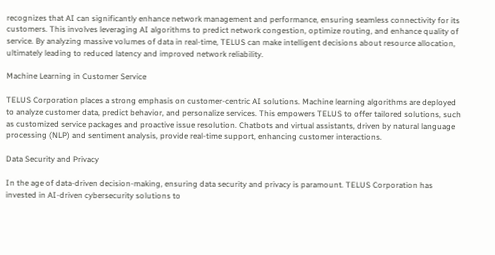recognizes that AI can significantly enhance network management and performance, ensuring seamless connectivity for its customers. This involves leveraging AI algorithms to predict network congestion, optimize routing, and enhance quality of service. By analyzing massive volumes of data in real-time, TELUS can make intelligent decisions about resource allocation, ultimately leading to reduced latency and improved network reliability.

Machine Learning in Customer Service

TELUS Corporation places a strong emphasis on customer-centric AI solutions. Machine learning algorithms are deployed to analyze customer data, predict behavior, and personalize services. This empowers TELUS to offer tailored solutions, such as customized service packages and proactive issue resolution. Chatbots and virtual assistants, driven by natural language processing (NLP) and sentiment analysis, provide real-time support, enhancing customer interactions.

Data Security and Privacy

In the age of data-driven decision-making, ensuring data security and privacy is paramount. TELUS Corporation has invested in AI-driven cybersecurity solutions to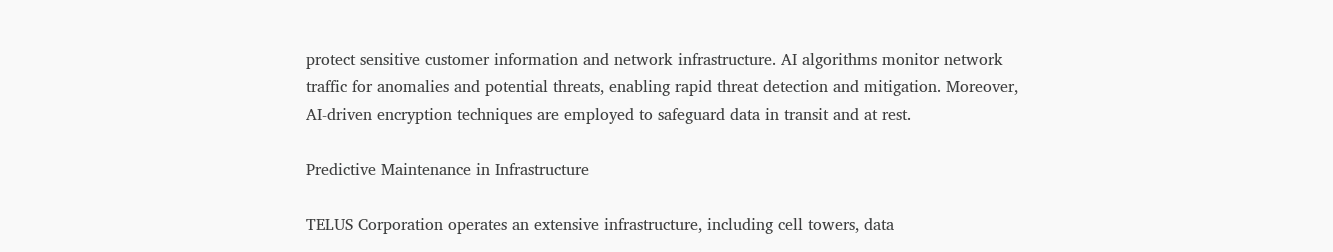protect sensitive customer information and network infrastructure. AI algorithms monitor network traffic for anomalies and potential threats, enabling rapid threat detection and mitigation. Moreover, AI-driven encryption techniques are employed to safeguard data in transit and at rest.

Predictive Maintenance in Infrastructure

TELUS Corporation operates an extensive infrastructure, including cell towers, data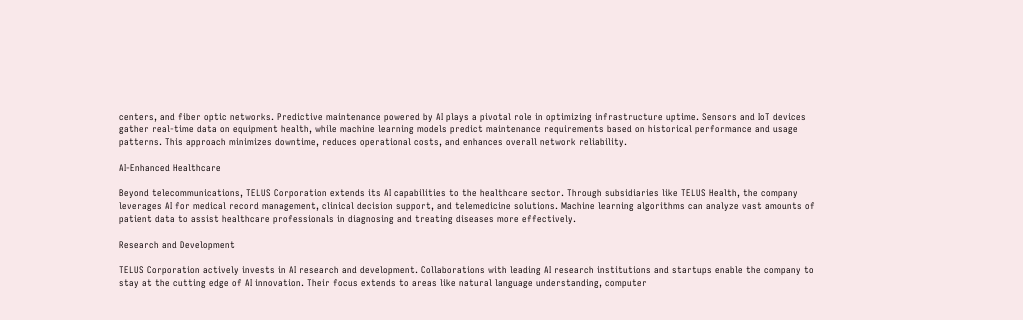centers, and fiber optic networks. Predictive maintenance powered by AI plays a pivotal role in optimizing infrastructure uptime. Sensors and IoT devices gather real-time data on equipment health, while machine learning models predict maintenance requirements based on historical performance and usage patterns. This approach minimizes downtime, reduces operational costs, and enhances overall network reliability.

AI-Enhanced Healthcare

Beyond telecommunications, TELUS Corporation extends its AI capabilities to the healthcare sector. Through subsidiaries like TELUS Health, the company leverages AI for medical record management, clinical decision support, and telemedicine solutions. Machine learning algorithms can analyze vast amounts of patient data to assist healthcare professionals in diagnosing and treating diseases more effectively.

Research and Development

TELUS Corporation actively invests in AI research and development. Collaborations with leading AI research institutions and startups enable the company to stay at the cutting edge of AI innovation. Their focus extends to areas like natural language understanding, computer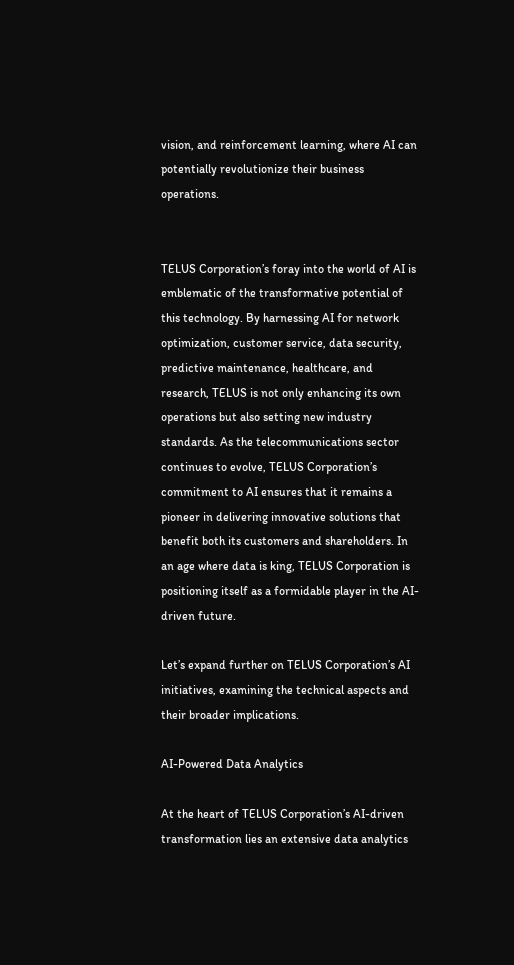vision, and reinforcement learning, where AI can potentially revolutionize their business operations.


TELUS Corporation’s foray into the world of AI is emblematic of the transformative potential of this technology. By harnessing AI for network optimization, customer service, data security, predictive maintenance, healthcare, and research, TELUS is not only enhancing its own operations but also setting new industry standards. As the telecommunications sector continues to evolve, TELUS Corporation’s commitment to AI ensures that it remains a pioneer in delivering innovative solutions that benefit both its customers and shareholders. In an age where data is king, TELUS Corporation is positioning itself as a formidable player in the AI-driven future.

Let’s expand further on TELUS Corporation’s AI initiatives, examining the technical aspects and their broader implications.

AI-Powered Data Analytics

At the heart of TELUS Corporation’s AI-driven transformation lies an extensive data analytics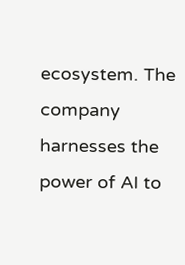ecosystem. The company harnesses the power of AI to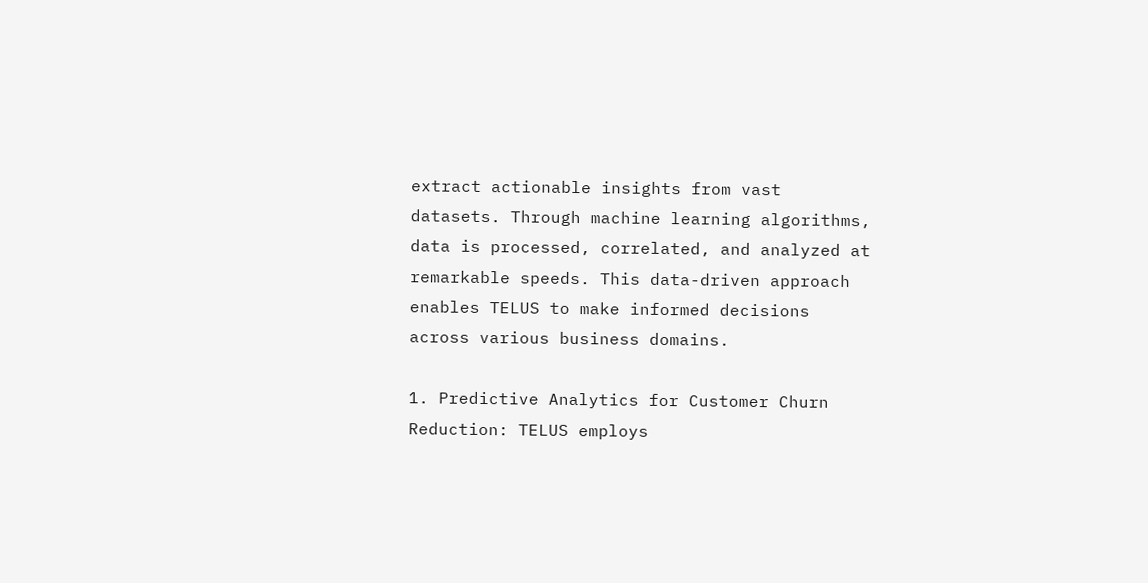extract actionable insights from vast datasets. Through machine learning algorithms, data is processed, correlated, and analyzed at remarkable speeds. This data-driven approach enables TELUS to make informed decisions across various business domains.

1. Predictive Analytics for Customer Churn Reduction: TELUS employs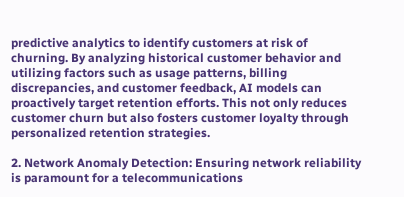predictive analytics to identify customers at risk of churning. By analyzing historical customer behavior and utilizing factors such as usage patterns, billing discrepancies, and customer feedback, AI models can proactively target retention efforts. This not only reduces customer churn but also fosters customer loyalty through personalized retention strategies.

2. Network Anomaly Detection: Ensuring network reliability is paramount for a telecommunications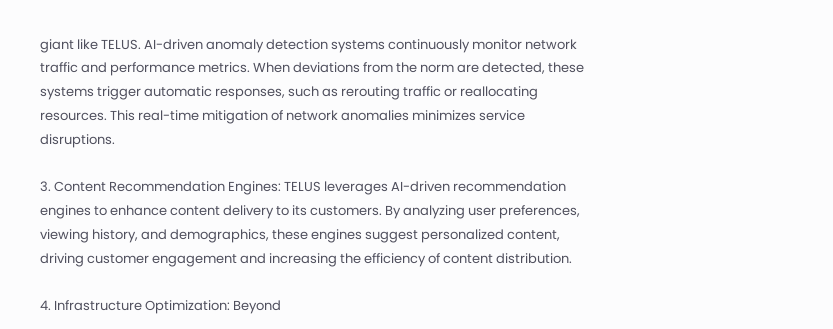giant like TELUS. AI-driven anomaly detection systems continuously monitor network traffic and performance metrics. When deviations from the norm are detected, these systems trigger automatic responses, such as rerouting traffic or reallocating resources. This real-time mitigation of network anomalies minimizes service disruptions.

3. Content Recommendation Engines: TELUS leverages AI-driven recommendation engines to enhance content delivery to its customers. By analyzing user preferences, viewing history, and demographics, these engines suggest personalized content, driving customer engagement and increasing the efficiency of content distribution.

4. Infrastructure Optimization: Beyond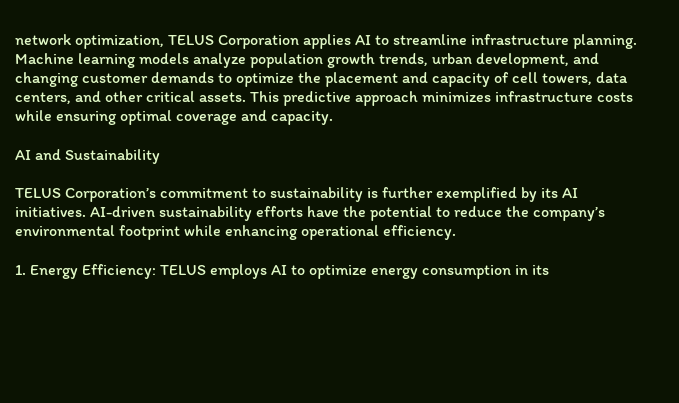network optimization, TELUS Corporation applies AI to streamline infrastructure planning. Machine learning models analyze population growth trends, urban development, and changing customer demands to optimize the placement and capacity of cell towers, data centers, and other critical assets. This predictive approach minimizes infrastructure costs while ensuring optimal coverage and capacity.

AI and Sustainability

TELUS Corporation’s commitment to sustainability is further exemplified by its AI initiatives. AI-driven sustainability efforts have the potential to reduce the company’s environmental footprint while enhancing operational efficiency.

1. Energy Efficiency: TELUS employs AI to optimize energy consumption in its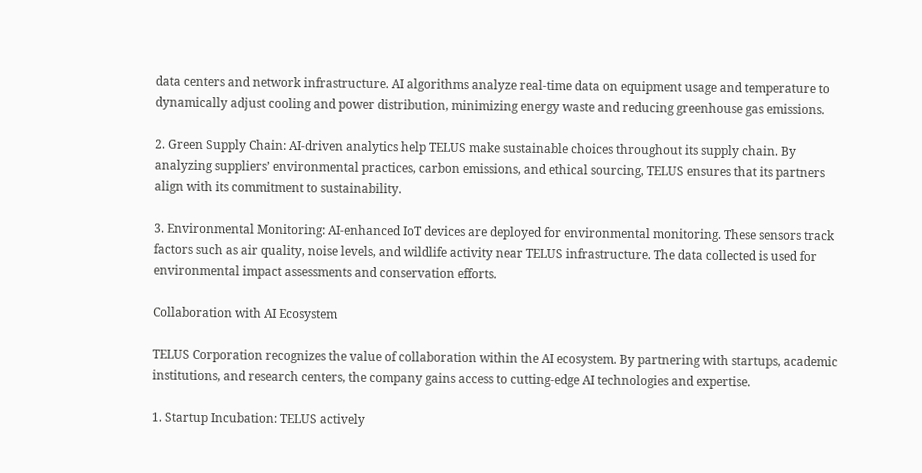data centers and network infrastructure. AI algorithms analyze real-time data on equipment usage and temperature to dynamically adjust cooling and power distribution, minimizing energy waste and reducing greenhouse gas emissions.

2. Green Supply Chain: AI-driven analytics help TELUS make sustainable choices throughout its supply chain. By analyzing suppliers’ environmental practices, carbon emissions, and ethical sourcing, TELUS ensures that its partners align with its commitment to sustainability.

3. Environmental Monitoring: AI-enhanced IoT devices are deployed for environmental monitoring. These sensors track factors such as air quality, noise levels, and wildlife activity near TELUS infrastructure. The data collected is used for environmental impact assessments and conservation efforts.

Collaboration with AI Ecosystem

TELUS Corporation recognizes the value of collaboration within the AI ecosystem. By partnering with startups, academic institutions, and research centers, the company gains access to cutting-edge AI technologies and expertise.

1. Startup Incubation: TELUS actively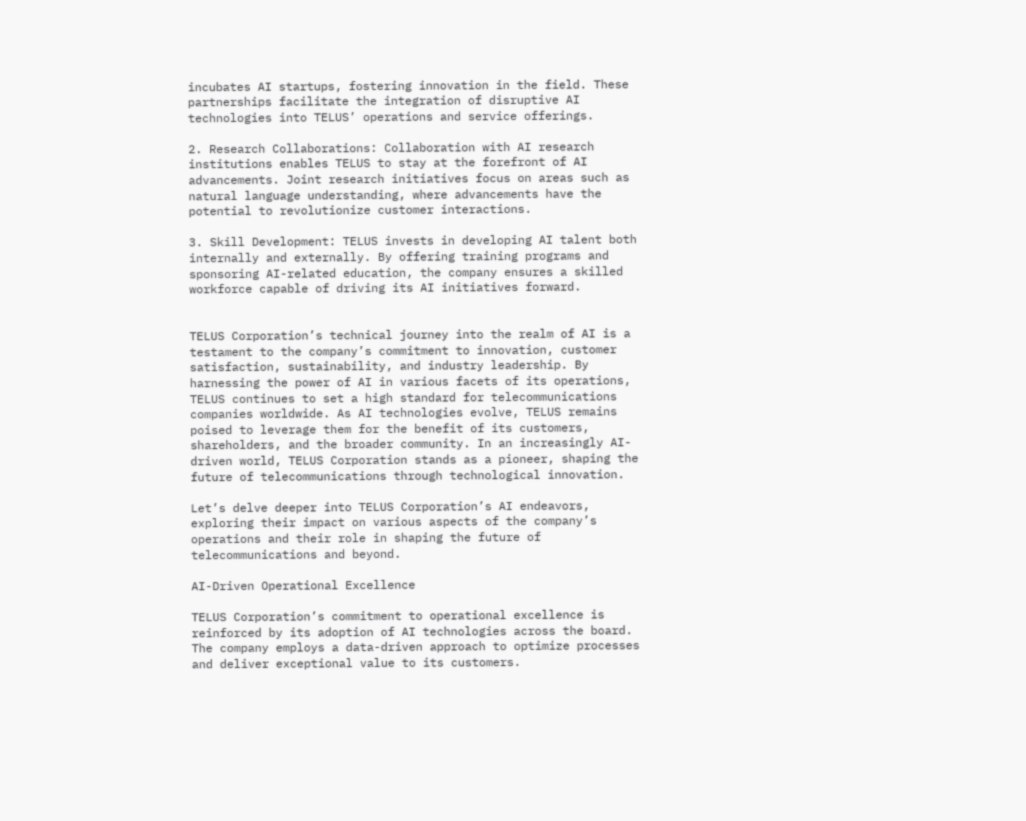incubates AI startups, fostering innovation in the field. These partnerships facilitate the integration of disruptive AI technologies into TELUS’ operations and service offerings.

2. Research Collaborations: Collaboration with AI research institutions enables TELUS to stay at the forefront of AI advancements. Joint research initiatives focus on areas such as natural language understanding, where advancements have the potential to revolutionize customer interactions.

3. Skill Development: TELUS invests in developing AI talent both internally and externally. By offering training programs and sponsoring AI-related education, the company ensures a skilled workforce capable of driving its AI initiatives forward.


TELUS Corporation’s technical journey into the realm of AI is a testament to the company’s commitment to innovation, customer satisfaction, sustainability, and industry leadership. By harnessing the power of AI in various facets of its operations, TELUS continues to set a high standard for telecommunications companies worldwide. As AI technologies evolve, TELUS remains poised to leverage them for the benefit of its customers, shareholders, and the broader community. In an increasingly AI-driven world, TELUS Corporation stands as a pioneer, shaping the future of telecommunications through technological innovation.

Let’s delve deeper into TELUS Corporation’s AI endeavors, exploring their impact on various aspects of the company’s operations and their role in shaping the future of telecommunications and beyond.

AI-Driven Operational Excellence

TELUS Corporation’s commitment to operational excellence is reinforced by its adoption of AI technologies across the board. The company employs a data-driven approach to optimize processes and deliver exceptional value to its customers.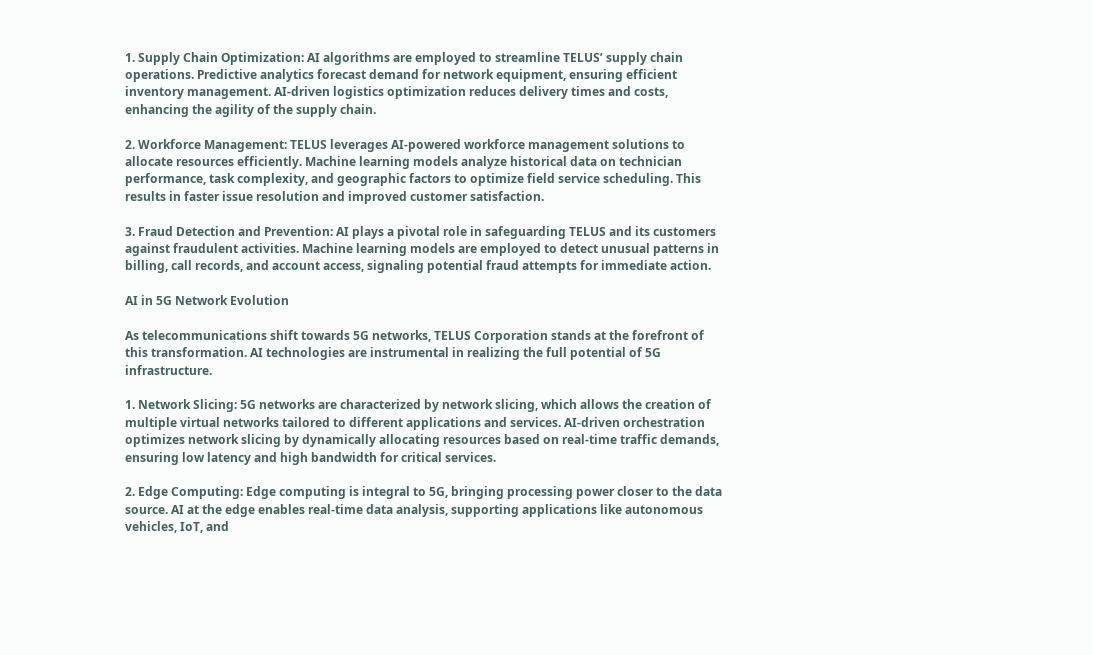1. Supply Chain Optimization: AI algorithms are employed to streamline TELUS’ supply chain operations. Predictive analytics forecast demand for network equipment, ensuring efficient inventory management. AI-driven logistics optimization reduces delivery times and costs, enhancing the agility of the supply chain.

2. Workforce Management: TELUS leverages AI-powered workforce management solutions to allocate resources efficiently. Machine learning models analyze historical data on technician performance, task complexity, and geographic factors to optimize field service scheduling. This results in faster issue resolution and improved customer satisfaction.

3. Fraud Detection and Prevention: AI plays a pivotal role in safeguarding TELUS and its customers against fraudulent activities. Machine learning models are employed to detect unusual patterns in billing, call records, and account access, signaling potential fraud attempts for immediate action.

AI in 5G Network Evolution

As telecommunications shift towards 5G networks, TELUS Corporation stands at the forefront of this transformation. AI technologies are instrumental in realizing the full potential of 5G infrastructure.

1. Network Slicing: 5G networks are characterized by network slicing, which allows the creation of multiple virtual networks tailored to different applications and services. AI-driven orchestration optimizes network slicing by dynamically allocating resources based on real-time traffic demands, ensuring low latency and high bandwidth for critical services.

2. Edge Computing: Edge computing is integral to 5G, bringing processing power closer to the data source. AI at the edge enables real-time data analysis, supporting applications like autonomous vehicles, IoT, and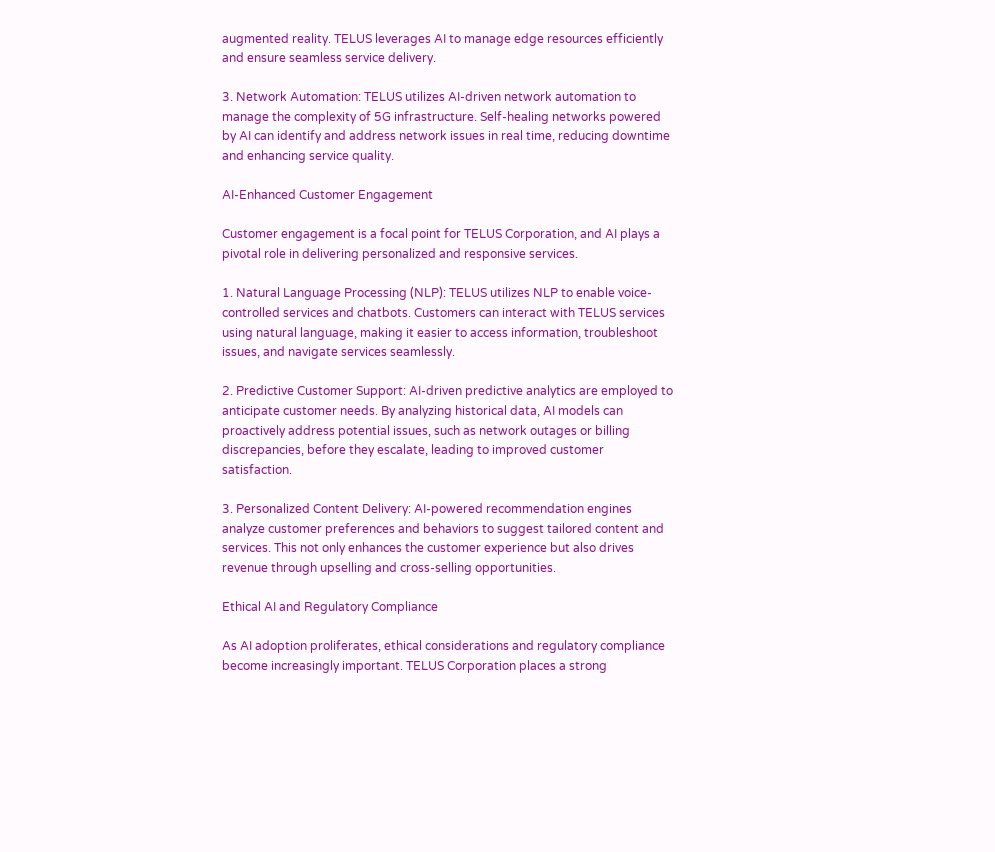augmented reality. TELUS leverages AI to manage edge resources efficiently and ensure seamless service delivery.

3. Network Automation: TELUS utilizes AI-driven network automation to manage the complexity of 5G infrastructure. Self-healing networks powered by AI can identify and address network issues in real time, reducing downtime and enhancing service quality.

AI-Enhanced Customer Engagement

Customer engagement is a focal point for TELUS Corporation, and AI plays a pivotal role in delivering personalized and responsive services.

1. Natural Language Processing (NLP): TELUS utilizes NLP to enable voice-controlled services and chatbots. Customers can interact with TELUS services using natural language, making it easier to access information, troubleshoot issues, and navigate services seamlessly.

2. Predictive Customer Support: AI-driven predictive analytics are employed to anticipate customer needs. By analyzing historical data, AI models can proactively address potential issues, such as network outages or billing discrepancies, before they escalate, leading to improved customer satisfaction.

3. Personalized Content Delivery: AI-powered recommendation engines analyze customer preferences and behaviors to suggest tailored content and services. This not only enhances the customer experience but also drives revenue through upselling and cross-selling opportunities.

Ethical AI and Regulatory Compliance

As AI adoption proliferates, ethical considerations and regulatory compliance become increasingly important. TELUS Corporation places a strong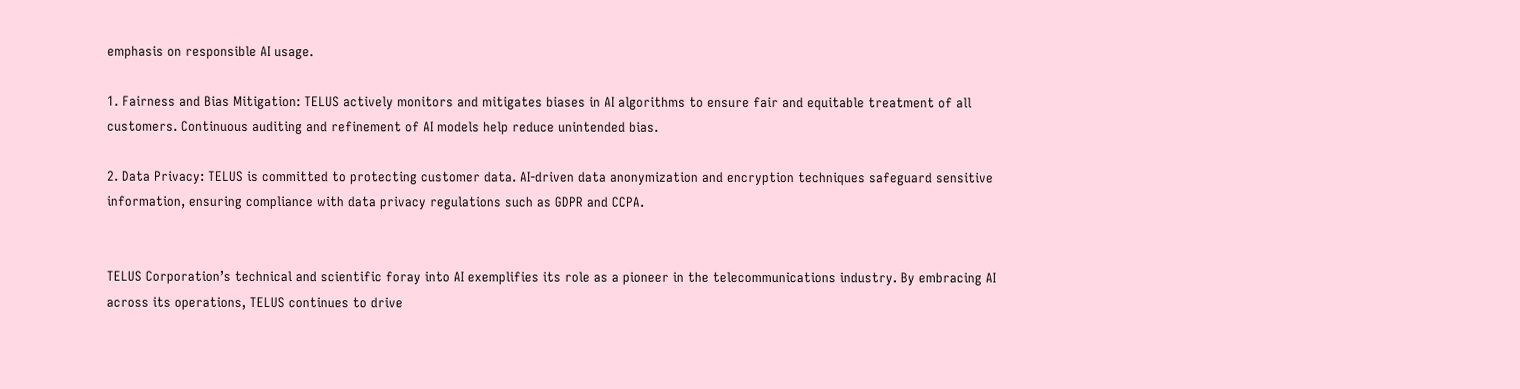emphasis on responsible AI usage.

1. Fairness and Bias Mitigation: TELUS actively monitors and mitigates biases in AI algorithms to ensure fair and equitable treatment of all customers. Continuous auditing and refinement of AI models help reduce unintended bias.

2. Data Privacy: TELUS is committed to protecting customer data. AI-driven data anonymization and encryption techniques safeguard sensitive information, ensuring compliance with data privacy regulations such as GDPR and CCPA.


TELUS Corporation’s technical and scientific foray into AI exemplifies its role as a pioneer in the telecommunications industry. By embracing AI across its operations, TELUS continues to drive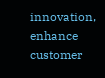innovation, enhance customer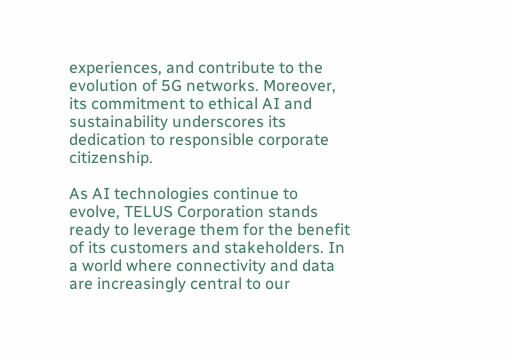experiences, and contribute to the evolution of 5G networks. Moreover, its commitment to ethical AI and sustainability underscores its dedication to responsible corporate citizenship.

As AI technologies continue to evolve, TELUS Corporation stands ready to leverage them for the benefit of its customers and stakeholders. In a world where connectivity and data are increasingly central to our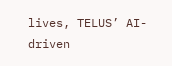lives, TELUS’ AI-driven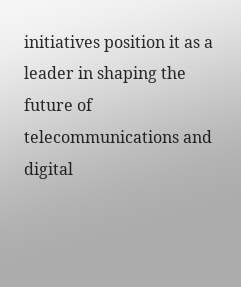initiatives position it as a leader in shaping the future of telecommunications and digital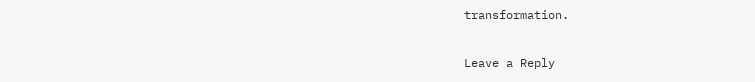transformation.

Leave a Reply